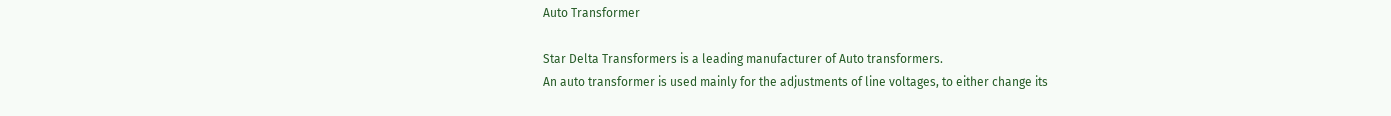Auto Transformer

Star Delta Transformers is a leading manufacturer of Auto transformers.
An auto transformer is used mainly for the adjustments of line voltages, to either change its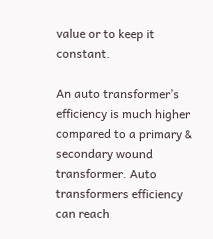value or to keep it constant.

An auto transformer’s efficiency is much higher compared to a primary & secondary wound transformer. Auto transformers efficiency can reach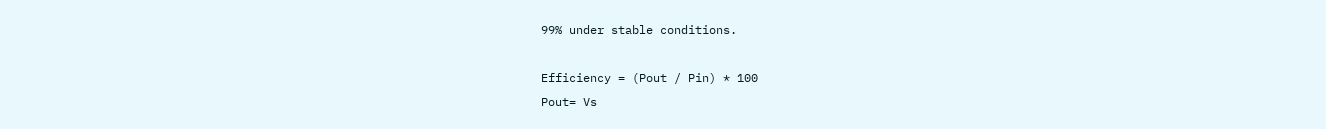99% under stable conditions.

Efficiency = (Pout / Pin) * 100
Pout= Vs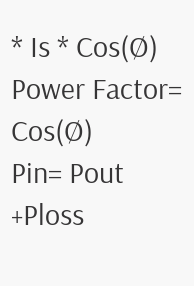* Is * Cos(Ø)
Power Factor= Cos(Ø)
Pin= Pout +Ploss